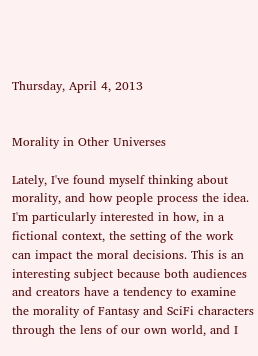Thursday, April 4, 2013


Morality in Other Universes

Lately, I've found myself thinking about morality, and how people process the idea. I'm particularly interested in how, in a fictional context, the setting of the work can impact the moral decisions. This is an interesting subject because both audiences and creators have a tendency to examine the morality of Fantasy and SciFi characters through the lens of our own world, and I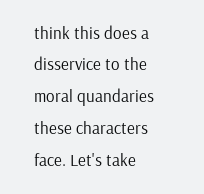think this does a disservice to the moral quandaries these characters face. Let's take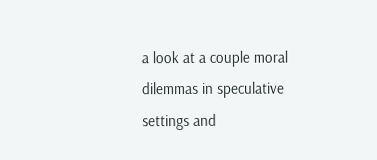a look at a couple moral dilemmas in speculative settings and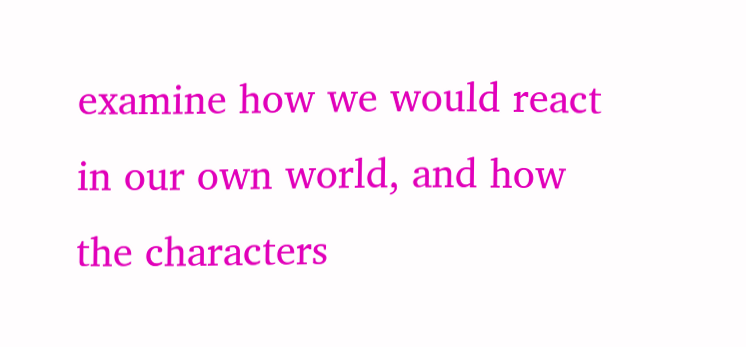examine how we would react in our own world, and how the characters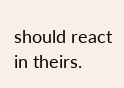should react in theirs.